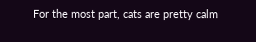For the most part, cats are pretty calm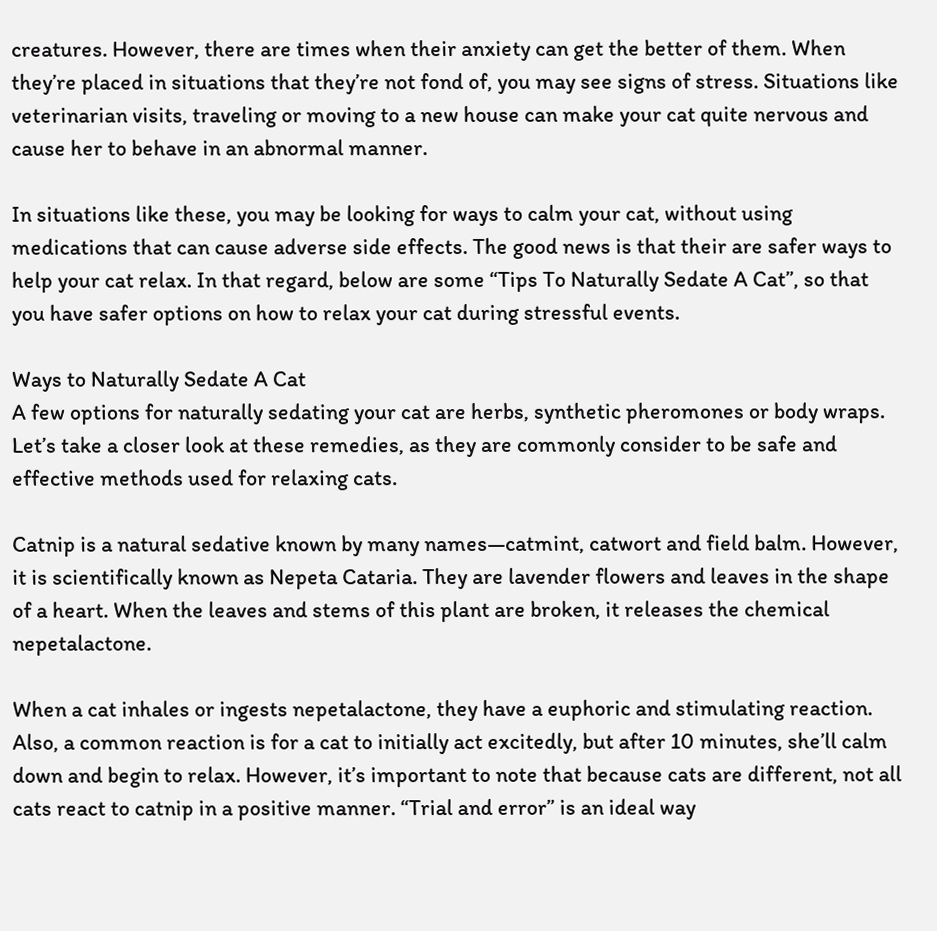creatures. However, there are times when their anxiety can get the better of them. When they’re placed in situations that they’re not fond of, you may see signs of stress. Situations like veterinarian visits, traveling or moving to a new house can make your cat quite nervous and cause her to behave in an abnormal manner.

In situations like these, you may be looking for ways to calm your cat, without using medications that can cause adverse side effects. The good news is that their are safer ways to help your cat relax. In that regard, below are some “Tips To Naturally Sedate A Cat”, so that you have safer options on how to relax your cat during stressful events.

Ways to Naturally Sedate A Cat
A few options for naturally sedating your cat are herbs, synthetic pheromones or body wraps. Let’s take a closer look at these remedies, as they are commonly consider to be safe and effective methods used for relaxing cats.

Catnip is a natural sedative known by many names—catmint, catwort and field balm. However, it is scientifically known as Nepeta Cataria. They are lavender flowers and leaves in the shape of a heart. When the leaves and stems of this plant are broken, it releases the chemical nepetalactone.

When a cat inhales or ingests nepetalactone, they have a euphoric and stimulating reaction. Also, a common reaction is for a cat to initially act excitedly, but after 10 minutes, she’ll calm down and begin to relax. However, it’s important to note that because cats are different, not all cats react to catnip in a positive manner. “Trial and error” is an ideal way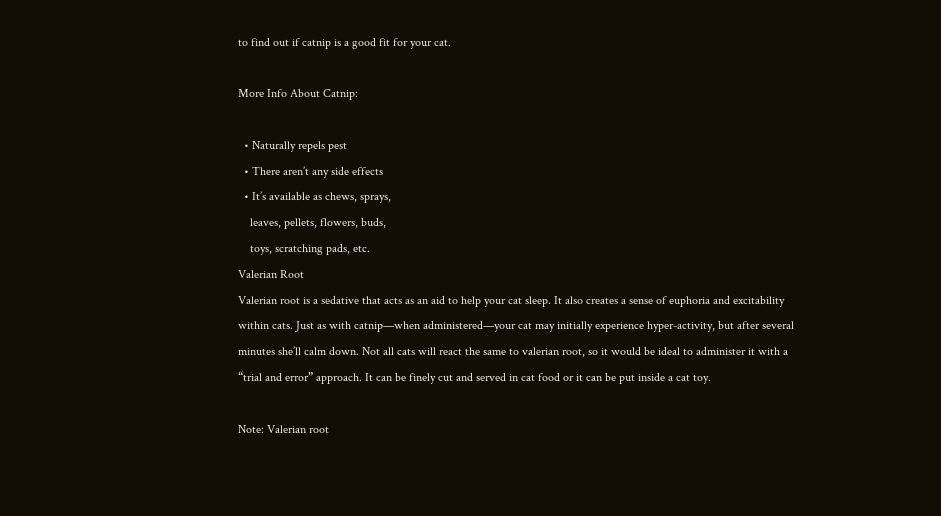to find out if catnip is a good fit for your cat.

More Info About Catnip:

  • Naturally repels pest
  • There aren’t any side effects
  • It’s available as chews, sprays,
    leaves, pellets, flowers, buds,
    toys, scratching pads, etc.
Valerian Root
Valerian root is a sedative that acts as an aid to help your cat sleep. It also creates a sense of euphoria and excitability within cats. Just as with catnip—when administered—your cat may initially experience hyper-activity, but after several minutes she’ll calm down. Not all cats will react the same to valerian root, so it would be ideal to administer it with a “trial and error” approach. It can be finely cut and served in cat food or it can be put inside a cat toy.

Note: Valerian root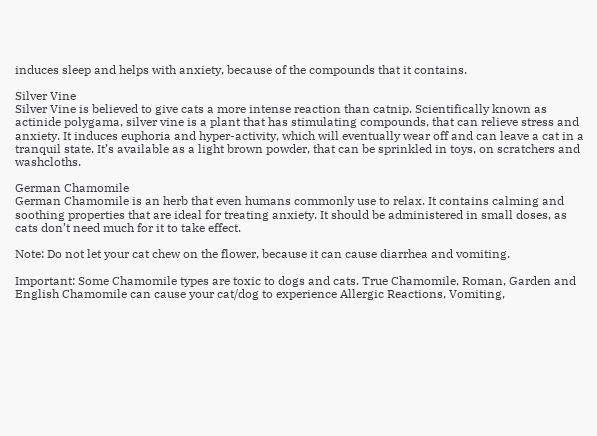induces sleep and helps with anxiety, because of the compounds that it contains.

Silver Vine
Silver Vine is believed to give cats a more intense reaction than catnip. Scientifically known as actinide polygama, silver vine is a plant that has stimulating compounds, that can relieve stress and anxiety. It induces euphoria and hyper-activity, which will eventually wear off and can leave a cat in a tranquil state. It’s available as a light brown powder, that can be sprinkled in toys, on scratchers and washcloths.

German Chamomile
German Chamomile is an herb that even humans commonly use to relax. It contains calming and soothing properties that are ideal for treating anxiety. It should be administered in small doses, as cats don’t need much for it to take effect.

Note: Do not let your cat chew on the flower, because it can cause diarrhea and vomiting.

Important: Some Chamomile types are toxic to dogs and cats. True Chamomile, Roman, Garden and English Chamomile can cause your cat/dog to experience Allergic Reactions, Vomiting,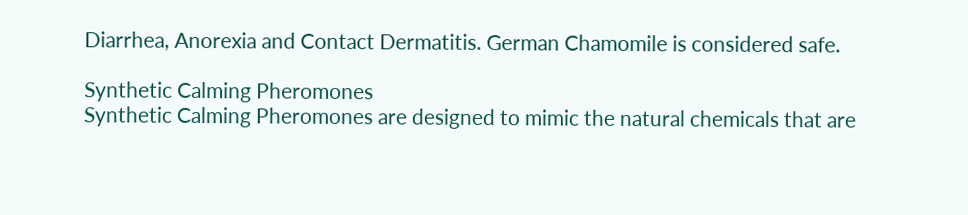Diarrhea, Anorexia and Contact Dermatitis. German Chamomile is considered safe.

Synthetic Calming Pheromones
Synthetic Calming Pheromones are designed to mimic the natural chemicals that are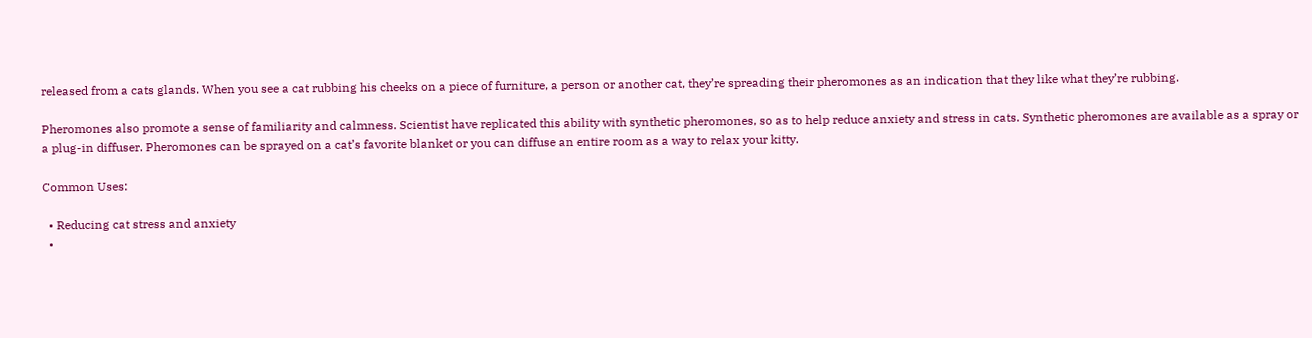released from a cats glands. When you see a cat rubbing his cheeks on a piece of furniture, a person or another cat, they’re spreading their pheromones as an indication that they like what they’re rubbing.

Pheromones also promote a sense of familiarity and calmness. Scientist have replicated this ability with synthetic pheromones, so as to help reduce anxiety and stress in cats. Synthetic pheromones are available as a spray or a plug-in diffuser. Pheromones can be sprayed on a cat’s favorite blanket or you can diffuse an entire room as a way to relax your kitty.

Common Uses:

  • Reducing cat stress and anxiety
  •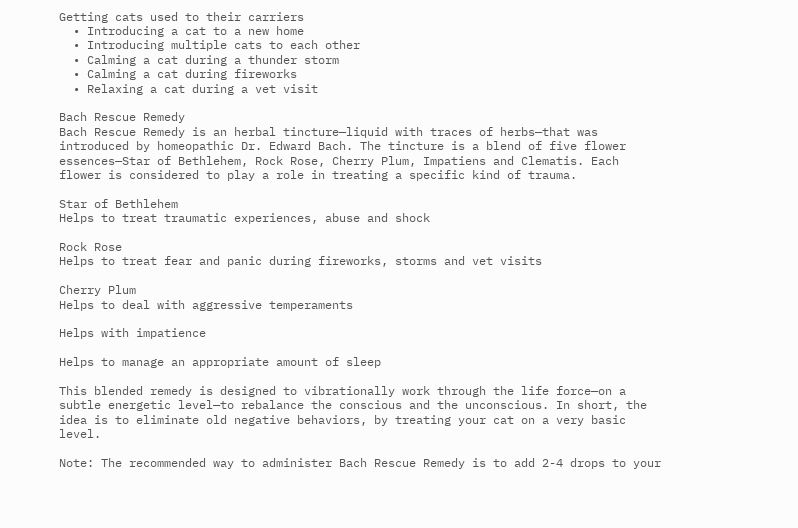Getting cats used to their carriers
  • Introducing a cat to a new home
  • Introducing multiple cats to each other
  • Calming a cat during a thunder storm
  • Calming a cat during fireworks
  • Relaxing a cat during a vet visit

Bach Rescue Remedy
Bach Rescue Remedy is an herbal tincture—liquid with traces of herbs—that was introduced by homeopathic Dr. Edward Bach. The tincture is a blend of five flower essences—Star of Bethlehem, Rock Rose, Cherry Plum, Impatiens and Clematis. Each flower is considered to play a role in treating a specific kind of trauma.

Star of Bethlehem
Helps to treat traumatic experiences, abuse and shock

Rock Rose
Helps to treat fear and panic during fireworks, storms and vet visits

Cherry Plum
Helps to deal with aggressive temperaments

Helps with impatience

Helps to manage an appropriate amount of sleep

This blended remedy is designed to vibrationally work through the life force—on a subtle energetic level—to rebalance the conscious and the unconscious. In short, the idea is to eliminate old negative behaviors, by treating your cat on a very basic level.

Note: The recommended way to administer Bach Rescue Remedy is to add 2-4 drops to your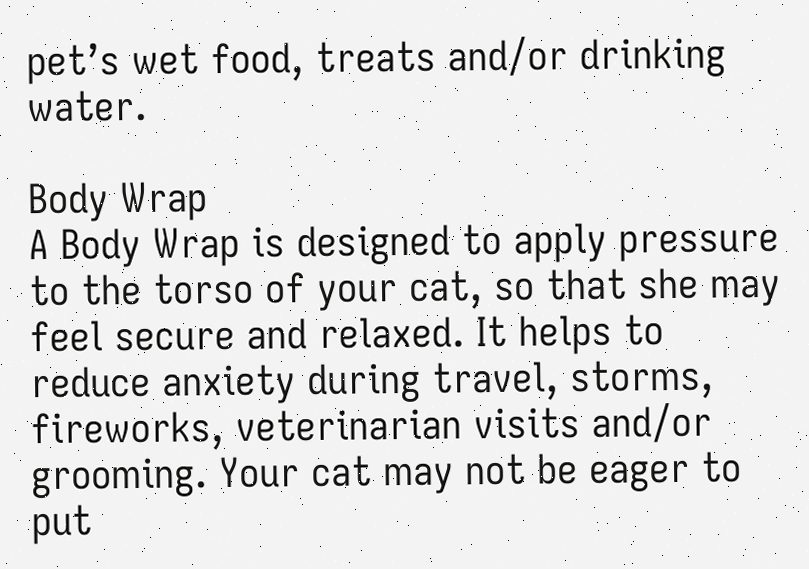pet’s wet food, treats and/or drinking water.

Body Wrap
A Body Wrap is designed to apply pressure to the torso of your cat, so that she may feel secure and relaxed. It helps to reduce anxiety during travel, storms, fireworks, veterinarian visits and/or grooming. Your cat may not be eager to put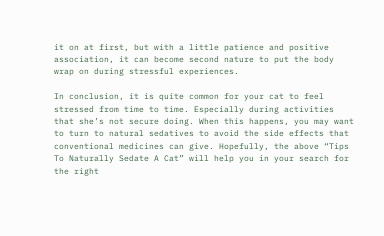it on at first, but with a little patience and positive association, it can become second nature to put the body wrap on during stressful experiences.

In conclusion, it is quite common for your cat to feel stressed from time to time. Especially during activities that she’s not secure doing. When this happens, you may want to turn to natural sedatives to avoid the side effects that conventional medicines can give. Hopefully, the above “Tips To Naturally Sedate A Cat” will help you in your search for the right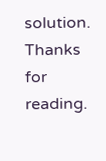solution. Thanks for reading.